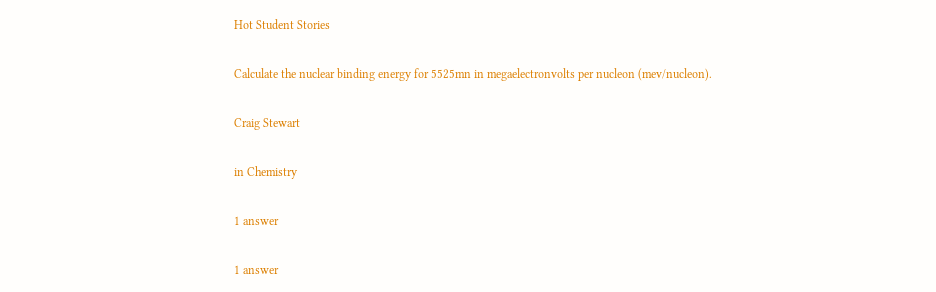Hot Student Stories

Calculate the nuclear binding energy for 5525mn in megaelectronvolts per nucleon (mev/nucleon).

Craig Stewart

in Chemistry

1 answer

1 answer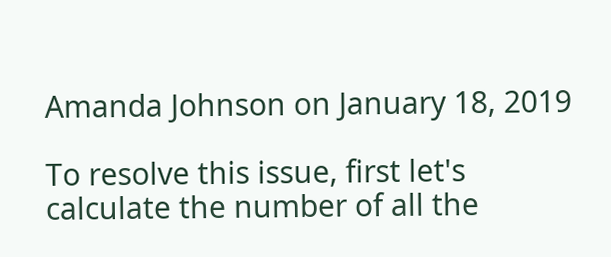Amanda Johnson on January 18, 2019

To resolve this issue, first let's calculate the number of all the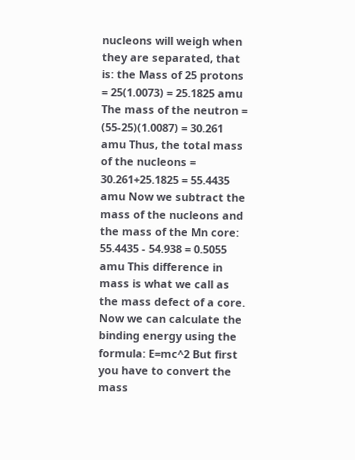nucleons will weigh when they are separated, that is: the Mass of 25 protons = 25(1.0073) = 25.1825 amu The mass of the neutron = (55-25)(1.0087) = 30.261 amu Thus, the total mass of the nucleons = 30.261+25.1825 = 55.4435 amu Now we subtract the mass of the nucleons and the mass of the Mn core: 55.4435 - 54.938 = 0.5055 amu This difference in mass is what we call as the mass defect of a core. Now we can calculate the binding energy using the formula: E=mc^2 But first you have to convert the mass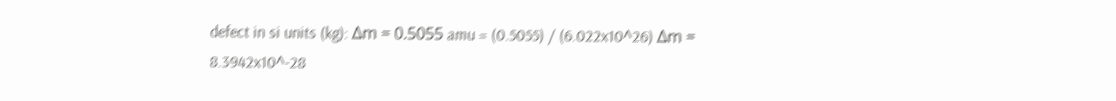defect in si units (kg): Δm = 0.5055 amu = (0.5055) / (6.022x10^26) Δm = 8.3942x10^-28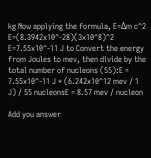kg Now applying the formula, E=Δm c^2 E=(8.3942x10^-28)(3x10^8)^2 E=7.55x10^-11 J to Convert the energy from Joules to mev, then divide by the total number of nucleons (55):E = 7.55x10^-11 J * (6.242x10^12 mev / 1 J) / 55 nucleonsE = 8.57 mev / nucleon

Add you answer